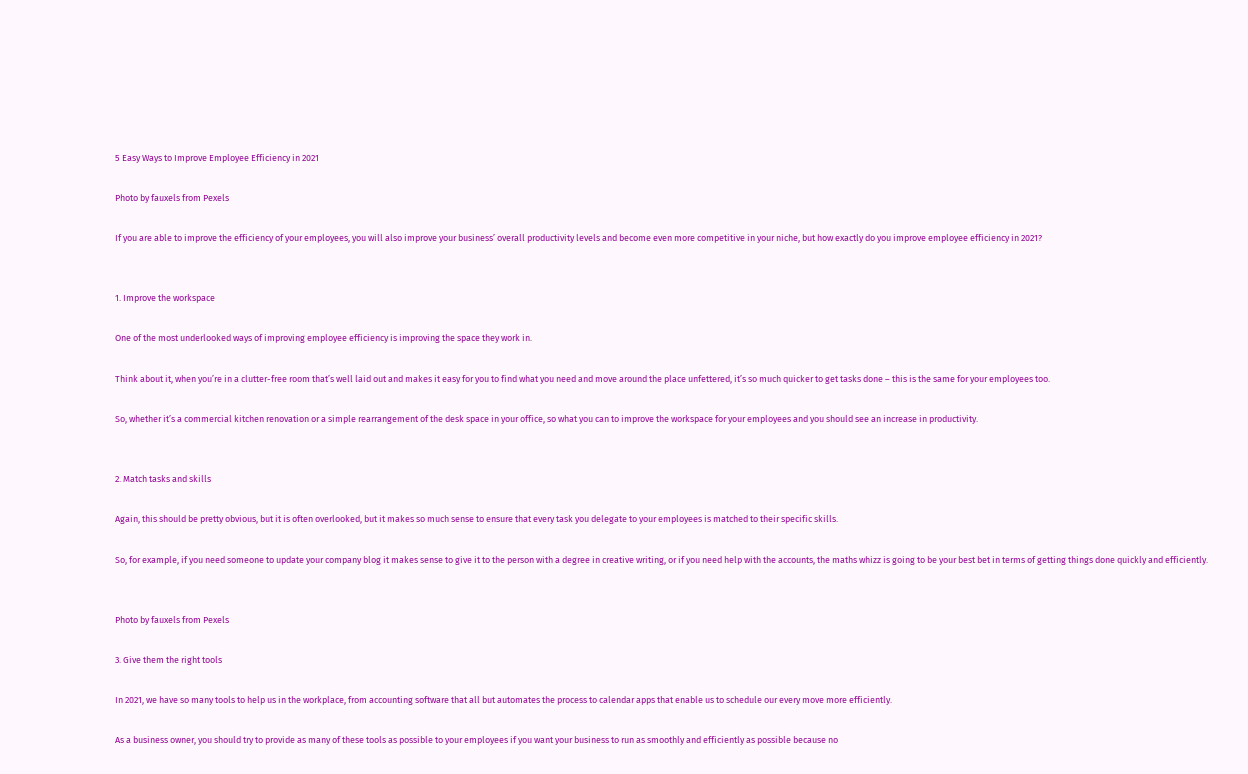5 Easy Ways to Improve Employee Efficiency in 2021

Photo by fauxels from Pexels

If you are able to improve the efficiency of your employees, you will also improve your business’ overall productivity levels and become even more competitive in your niche, but how exactly do you improve employee efficiency in 2021?


1. Improve the workspace

One of the most underlooked ways of improving employee efficiency is improving the space they work in.

Think about it, when you’re in a clutter-free room that’s well laid out and makes it easy for you to find what you need and move around the place unfettered, it’s so much quicker to get tasks done – this is the same for your employees too.

So, whether it’s a commercial kitchen renovation or a simple rearrangement of the desk space in your office, so what you can to improve the workspace for your employees and you should see an increase in productivity.


2. Match tasks and skills

Again, this should be pretty obvious, but it is often overlooked, but it makes so much sense to ensure that every task you delegate to your employees is matched to their specific skills.

So, for example, if you need someone to update your company blog it makes sense to give it to the person with a degree in creative writing, or if you need help with the accounts, the maths whizz is going to be your best bet in terms of getting things done quickly and efficiently.


Photo by fauxels from Pexels

3. Give them the right tools

In 2021, we have so many tools to help us in the workplace, from accounting software that all but automates the process to calendar apps that enable us to schedule our every move more efficiently.

As a business owner, you should try to provide as many of these tools as possible to your employees if you want your business to run as smoothly and efficiently as possible because no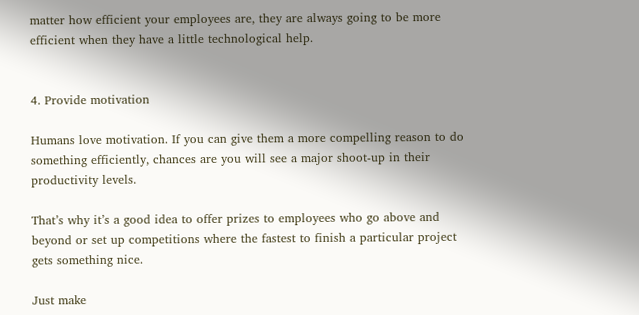matter how efficient your employees are, they are always going to be more efficient when they have a little technological help.


4. Provide motivation

Humans love motivation. If you can give them a more compelling reason to do something efficiently, chances are you will see a major shoot-up in their productivity levels.

That’s why it’s a good idea to offer prizes to employees who go above and beyond or set up competitions where the fastest to finish a particular project gets something nice.

Just make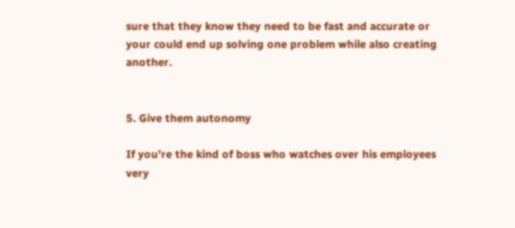sure that they know they need to be fast and accurate or your could end up solving one problem while also creating another.


5. Give them autonomy

If you’re the kind of boss who watches over his employees very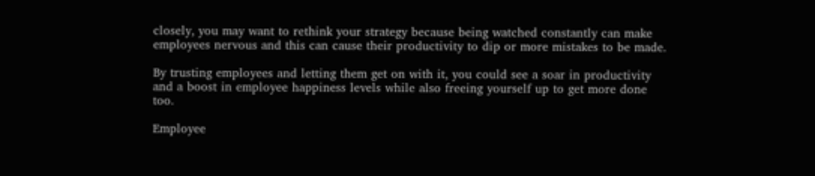closely, you may want to rethink your strategy because being watched constantly can make employees nervous and this can cause their productivity to dip or more mistakes to be made.

By trusting employees and letting them get on with it, you could see a soar in productivity and a boost in employee happiness levels while also freeing yourself up to get more done too.

Employee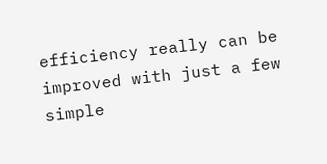efficiency really can be improved with just a few simple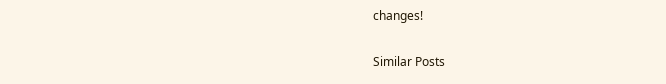changes!

Similar Posts